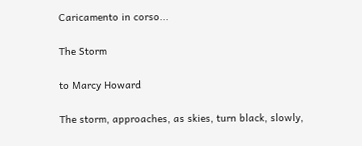Caricamento in corso...

The Storm

to Marcy Howard

The storm, approaches, as skies, turn black, slowly,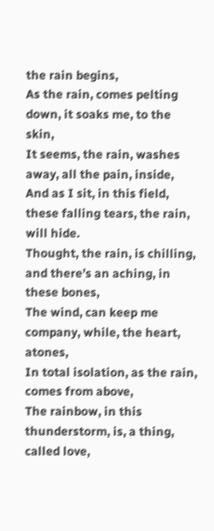the rain begins,
As the rain, comes pelting down, it soaks me, to the skin,
It seems, the rain, washes away, all the pain, inside,
And as I sit, in this field, these falling tears, the rain, will hide.
Thought, the rain, is chilling, and there’s an aching, in these bones,
The wind, can keep me company, while, the heart, atones,
In total isolation, as the rain, comes from above,
The rainbow, in this thunderstorm, is, a thing, called love,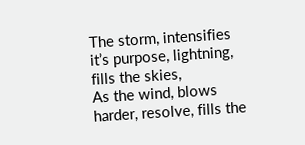The storm, intensifies it’s purpose, lightning, fills the skies,
As the wind, blows harder, resolve, fills the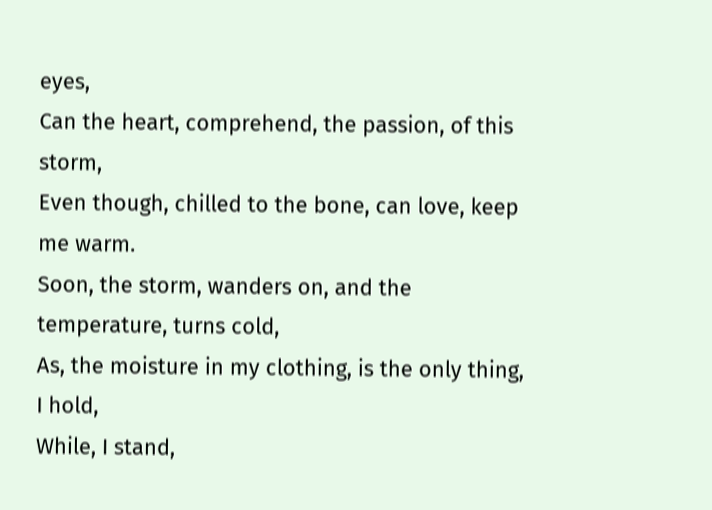eyes,
Can the heart, comprehend, the passion, of this storm,
Even though, chilled to the bone, can love, keep me warm.
Soon, the storm, wanders on, and the temperature, turns cold,
As, the moisture in my clothing, is the only thing, I hold,
While, I stand,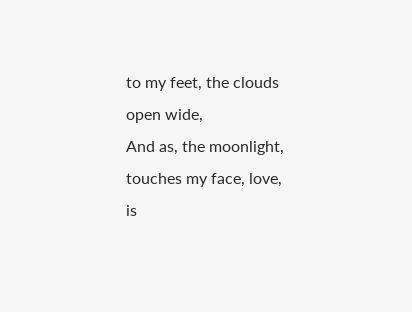to my feet, the clouds open wide,
And as, the moonlight, touches my face, love, is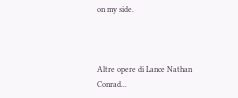on my side.



Altre opere di Lance Nathan Conrad...